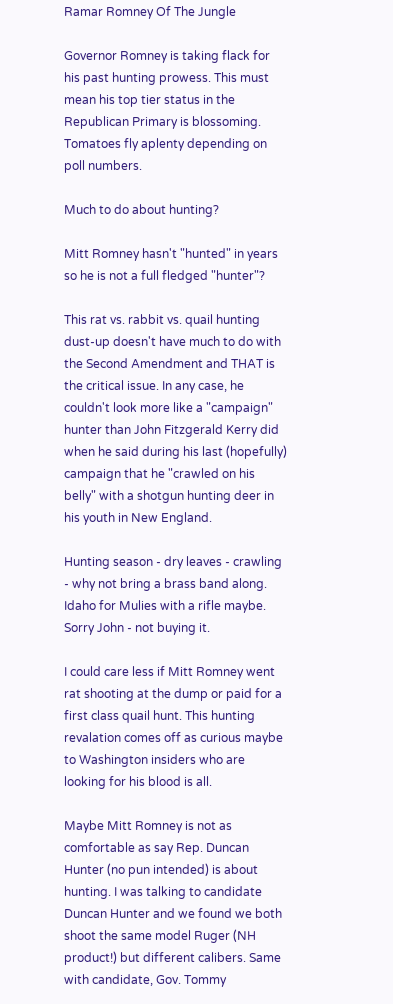Ramar Romney Of The Jungle

Governor Romney is taking flack for his past hunting prowess. This must mean his top tier status in the Republican Primary is blossoming. Tomatoes fly aplenty depending on poll numbers.

Much to do about hunting?

Mitt Romney hasn't "hunted" in years so he is not a full fledged "hunter"?

This rat vs. rabbit vs. quail hunting dust-up doesn't have much to do with the Second Amendment and THAT is the critical issue. In any case, he couldn't look more like a "campaign" hunter than John Fitzgerald Kerry did when he said during his last (hopefully) campaign that he "crawled on his belly" with a shotgun hunting deer in his youth in New England.

Hunting season - dry leaves - crawling - why not bring a brass band along. Idaho for Mulies with a rifle maybe. Sorry John - not buying it.

I could care less if Mitt Romney went rat shooting at the dump or paid for a first class quail hunt. This hunting revalation comes off as curious maybe to Washington insiders who are looking for his blood is all.

Maybe Mitt Romney is not as comfortable as say Rep. Duncan Hunter (no pun intended) is about hunting. I was talking to candidate Duncan Hunter and we found we both shoot the same model Ruger (NH product!) but different calibers. Same with candidate, Gov. Tommy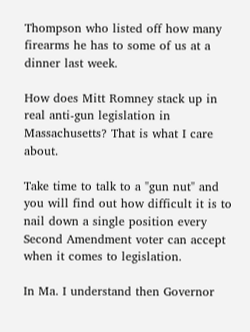Thompson who listed off how many firearms he has to some of us at a dinner last week.

How does Mitt Romney stack up in real anti-gun legislation in Massachusetts? That is what I care about.

Take time to talk to a "gun nut" and you will find out how difficult it is to nail down a single position every Second Amendment voter can accept when it comes to legislation.

In Ma. I understand then Governor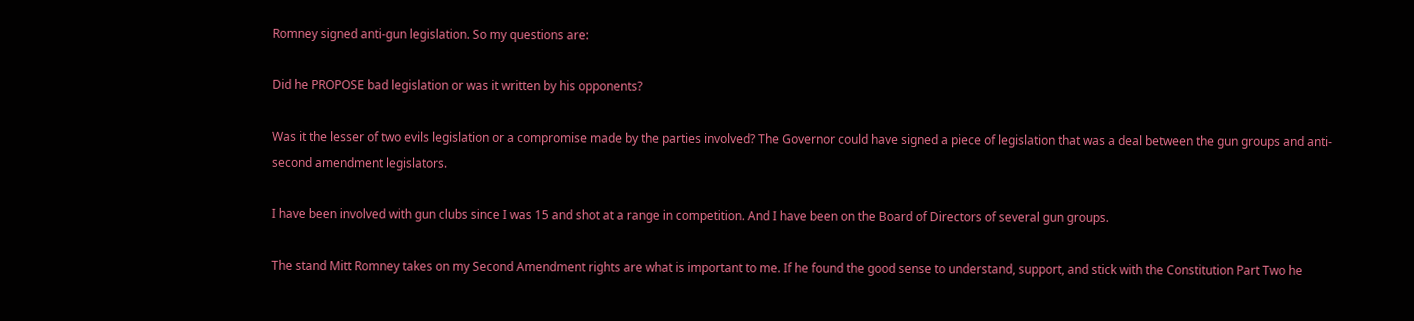Romney signed anti-gun legislation. So my questions are:

Did he PROPOSE bad legislation or was it written by his opponents?

Was it the lesser of two evils legislation or a compromise made by the parties involved? The Governor could have signed a piece of legislation that was a deal between the gun groups and anti-second amendment legislators.

I have been involved with gun clubs since I was 15 and shot at a range in competition. And I have been on the Board of Directors of several gun groups.

The stand Mitt Romney takes on my Second Amendment rights are what is important to me. If he found the good sense to understand, support, and stick with the Constitution Part Two he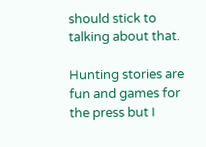should stick to talking about that.

Hunting stories are fun and games for the press but I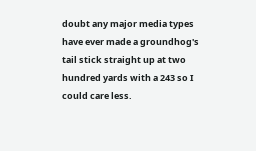doubt any major media types have ever made a groundhog's tail stick straight up at two hundred yards with a 243 so I could care less.